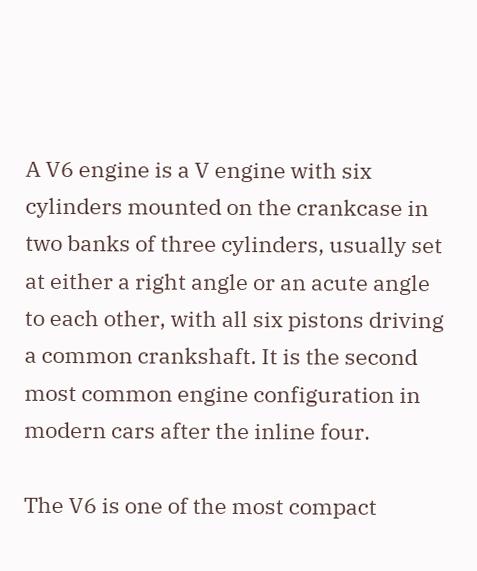A V6 engine is a V engine with six cylinders mounted on the crankcase in two banks of three cylinders, usually set at either a right angle or an acute angle to each other, with all six pistons driving a common crankshaft. It is the second most common engine configuration in modern cars after the inline four.

The V6 is one of the most compact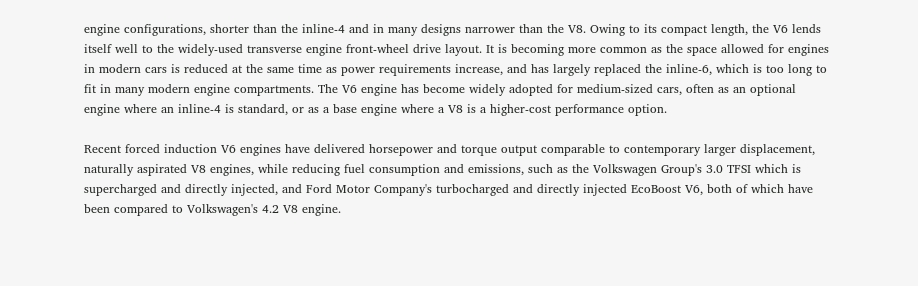engine configurations, shorter than the inline-4 and in many designs narrower than the V8. Owing to its compact length, the V6 lends itself well to the widely-used transverse engine front-wheel drive layout. It is becoming more common as the space allowed for engines in modern cars is reduced at the same time as power requirements increase, and has largely replaced the inline-6, which is too long to fit in many modern engine compartments. The V6 engine has become widely adopted for medium-sized cars, often as an optional engine where an inline-4 is standard, or as a base engine where a V8 is a higher-cost performance option.

Recent forced induction V6 engines have delivered horsepower and torque output comparable to contemporary larger displacement, naturally aspirated V8 engines, while reducing fuel consumption and emissions, such as the Volkswagen Group's 3.0 TFSI which is supercharged and directly injected, and Ford Motor Company's turbocharged and directly injected EcoBoost V6, both of which have been compared to Volkswagen's 4.2 V8 engine.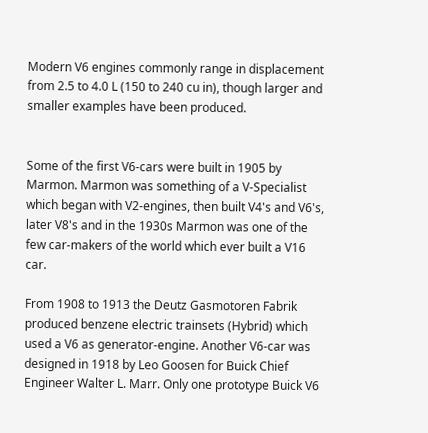Modern V6 engines commonly range in displacement from 2.5 to 4.0 L (150 to 240 cu in), though larger and smaller examples have been produced.


Some of the first V6-cars were built in 1905 by Marmon. Marmon was something of a V-Specialist which began with V2-engines, then built V4's and V6's, later V8's and in the 1930s Marmon was one of the few car-makers of the world which ever built a V16 car.

From 1908 to 1913 the Deutz Gasmotoren Fabrik produced benzene electric trainsets (Hybrid) which used a V6 as generator-engine. Another V6-car was designed in 1918 by Leo Goosen for Buick Chief Engineer Walter L. Marr. Only one prototype Buick V6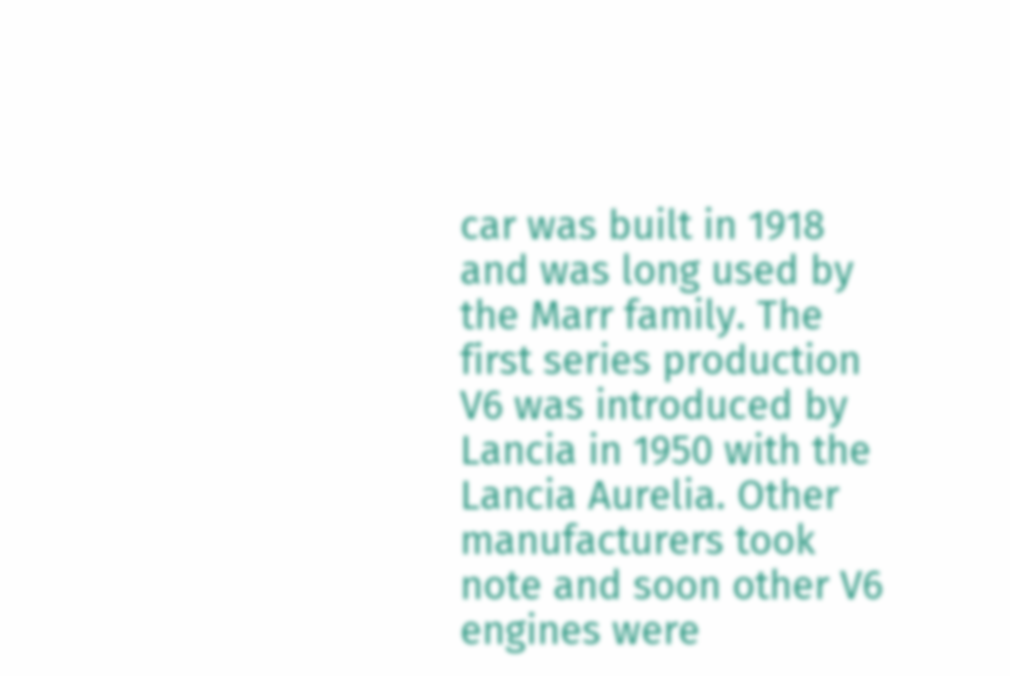car was built in 1918 and was long used by the Marr family. The first series production V6 was introduced by Lancia in 1950 with the Lancia Aurelia. Other manufacturers took note and soon other V6 engines were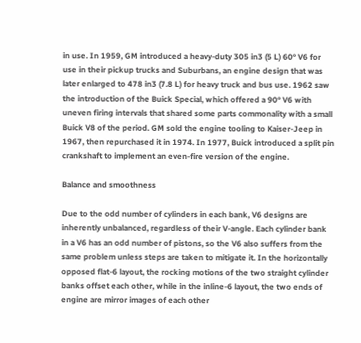in use. In 1959, GM introduced a heavy-duty 305 in3 (5 L) 60° V6 for use in their pickup trucks and Suburbans, an engine design that was later enlarged to 478 in3 (7.8 L) for heavy truck and bus use. 1962 saw the introduction of the Buick Special, which offered a 90° V6 with uneven firing intervals that shared some parts commonality with a small Buick V8 of the period. GM sold the engine tooling to Kaiser-Jeep in 1967, then repurchased it in 1974. In 1977, Buick introduced a split pin crankshaft to implement an even-fire version of the engine.

Balance and smoothness

Due to the odd number of cylinders in each bank, V6 designs are inherently unbalanced, regardless of their V-angle. Each cylinder bank in a V6 has an odd number of pistons, so the V6 also suffers from the same problem unless steps are taken to mitigate it. In the horizontally opposed flat-6 layout, the rocking motions of the two straight cylinder banks offset each other, while in the inline-6 layout, the two ends of engine are mirror images of each other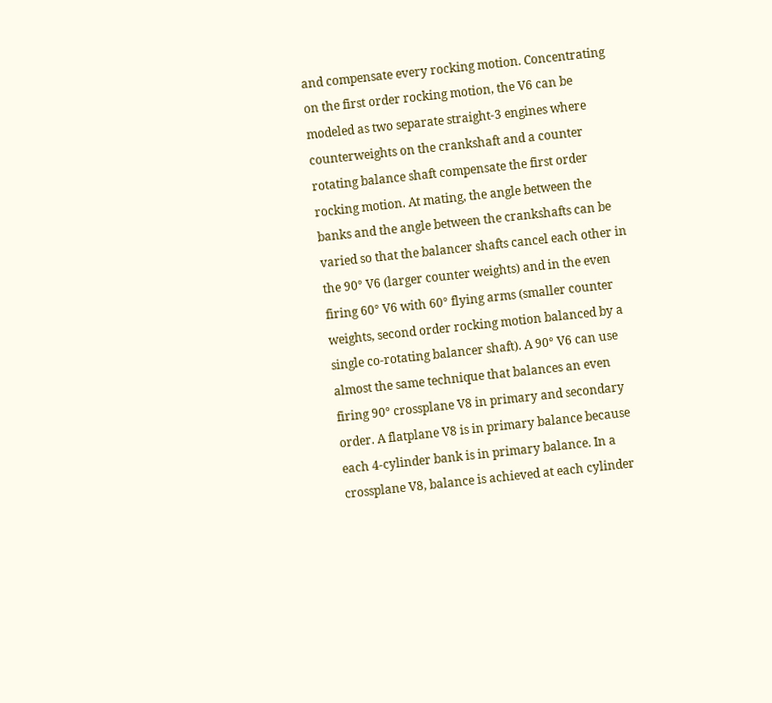and compensate every rocking motion. Concentrating on the first order rocking motion, the V6 can be modeled as two separate straight-3 engines where counterweights on the crankshaft and a counter rotating balance shaft compensate the first order rocking motion. At mating, the angle between the banks and the angle between the crankshafts can be varied so that the balancer shafts cancel each other in the 90° V6 (larger counter weights) and in the even firing 60° V6 with 60° flying arms (smaller counter weights, second order rocking motion balanced by a single co-rotating balancer shaft). A 90° V6 can use almost the same technique that balances an even firing 90° crossplane V8 in primary and secondary order. A flatplane V8 is in primary balance because each 4-cylinder bank is in primary balance. In a crossplane V8, balance is achieved at each cylinder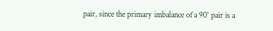pair, since the primary imbalance of a 90° pair is a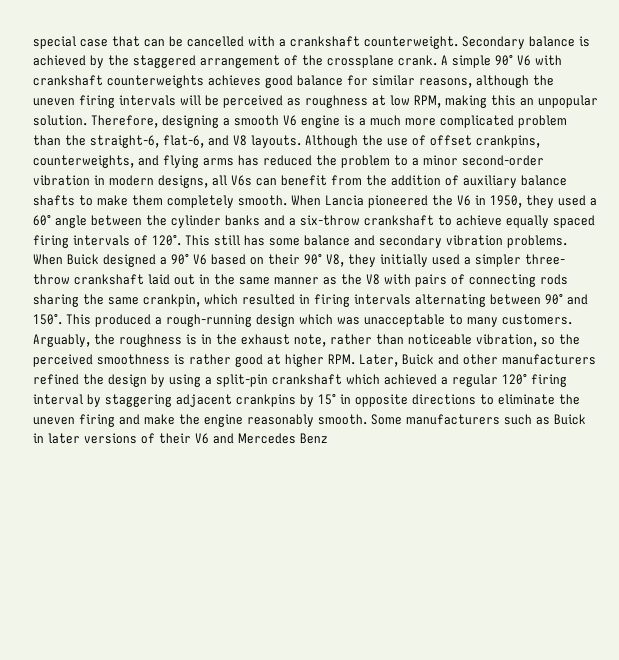special case that can be cancelled with a crankshaft counterweight. Secondary balance is achieved by the staggered arrangement of the crossplane crank. A simple 90° V6 with crankshaft counterweights achieves good balance for similar reasons, although the uneven firing intervals will be perceived as roughness at low RPM, making this an unpopular solution. Therefore, designing a smooth V6 engine is a much more complicated problem than the straight-6, flat-6, and V8 layouts. Although the use of offset crankpins, counterweights, and flying arms has reduced the problem to a minor second-order vibration in modern designs, all V6s can benefit from the addition of auxiliary balance shafts to make them completely smooth. When Lancia pioneered the V6 in 1950, they used a 60° angle between the cylinder banks and a six-throw crankshaft to achieve equally spaced firing intervals of 120°. This still has some balance and secondary vibration problems. When Buick designed a 90° V6 based on their 90° V8, they initially used a simpler three-throw crankshaft laid out in the same manner as the V8 with pairs of connecting rods sharing the same crankpin, which resulted in firing intervals alternating between 90° and 150°. This produced a rough-running design which was unacceptable to many customers. Arguably, the roughness is in the exhaust note, rather than noticeable vibration, so the perceived smoothness is rather good at higher RPM. Later, Buick and other manufacturers refined the design by using a split-pin crankshaft which achieved a regular 120° firing interval by staggering adjacent crankpins by 15° in opposite directions to eliminate the uneven firing and make the engine reasonably smooth. Some manufacturers such as Buick in later versions of their V6 and Mercedes Benz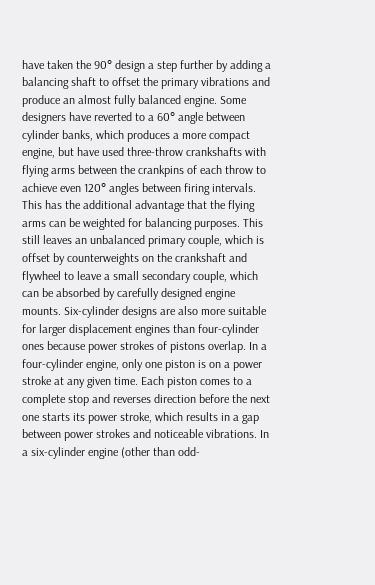have taken the 90° design a step further by adding a balancing shaft to offset the primary vibrations and produce an almost fully balanced engine. Some designers have reverted to a 60° angle between cylinder banks, which produces a more compact engine, but have used three-throw crankshafts with flying arms between the crankpins of each throw to achieve even 120° angles between firing intervals. This has the additional advantage that the flying arms can be weighted for balancing purposes. This still leaves an unbalanced primary couple, which is offset by counterweights on the crankshaft and flywheel to leave a small secondary couple, which can be absorbed by carefully designed engine mounts. Six-cylinder designs are also more suitable for larger displacement engines than four-cylinder ones because power strokes of pistons overlap. In a four-cylinder engine, only one piston is on a power stroke at any given time. Each piston comes to a complete stop and reverses direction before the next one starts its power stroke, which results in a gap between power strokes and noticeable vibrations. In a six-cylinder engine (other than odd-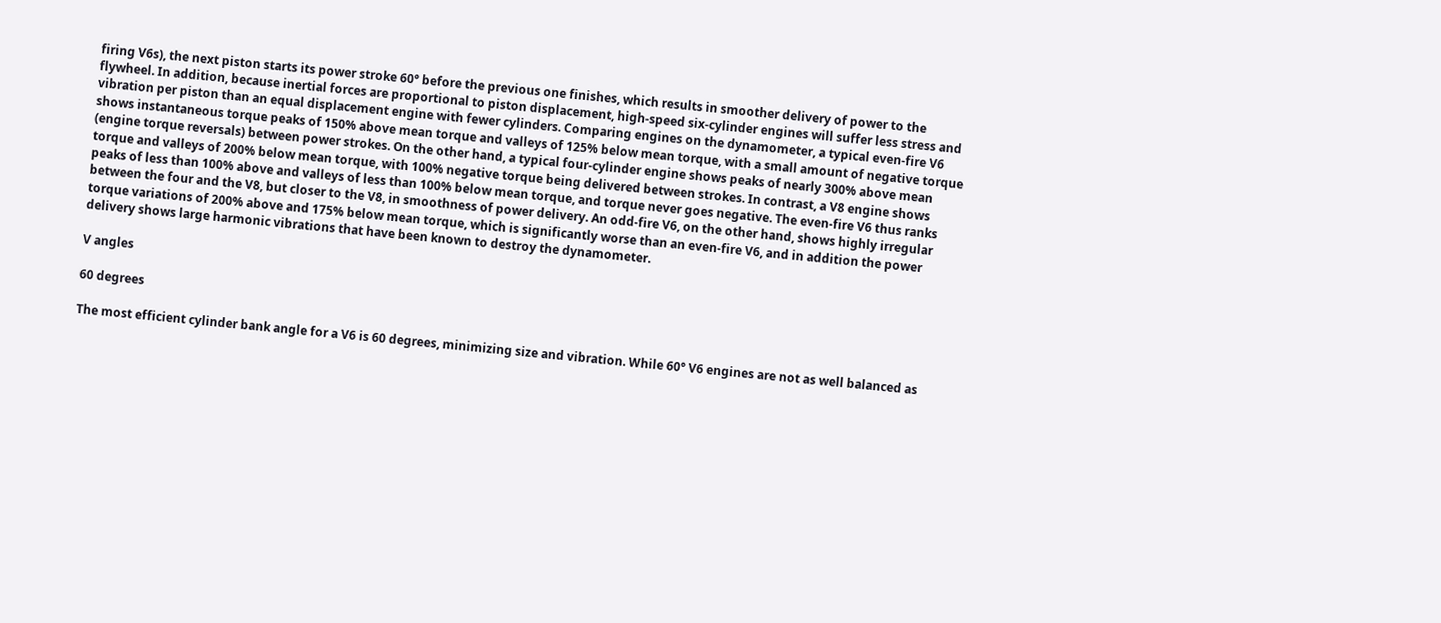firing V6s), the next piston starts its power stroke 60° before the previous one finishes, which results in smoother delivery of power to the flywheel. In addition, because inertial forces are proportional to piston displacement, high-speed six-cylinder engines will suffer less stress and vibration per piston than an equal displacement engine with fewer cylinders. Comparing engines on the dynamometer, a typical even-fire V6 shows instantaneous torque peaks of 150% above mean torque and valleys of 125% below mean torque, with a small amount of negative torque (engine torque reversals) between power strokes. On the other hand, a typical four-cylinder engine shows peaks of nearly 300% above mean torque and valleys of 200% below mean torque, with 100% negative torque being delivered between strokes. In contrast, a V8 engine shows peaks of less than 100% above and valleys of less than 100% below mean torque, and torque never goes negative. The even-fire V6 thus ranks between the four and the V8, but closer to the V8, in smoothness of power delivery. An odd-fire V6, on the other hand, shows highly irregular torque variations of 200% above and 175% below mean torque, which is significantly worse than an even-fire V6, and in addition the power delivery shows large harmonic vibrations that have been known to destroy the dynamometer.

V angles

60 degrees

The most efficient cylinder bank angle for a V6 is 60 degrees, minimizing size and vibration. While 60° V6 engines are not as well balanced as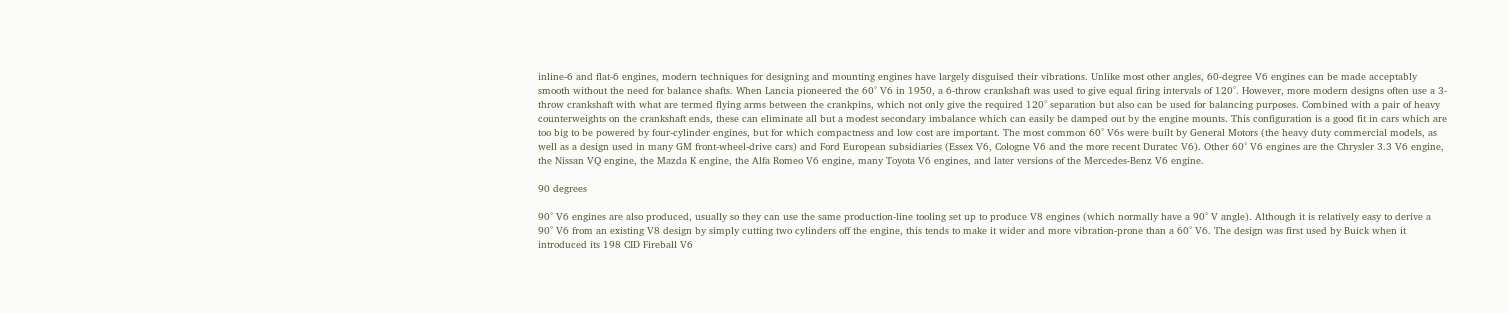inline-6 and flat-6 engines, modern techniques for designing and mounting engines have largely disguised their vibrations. Unlike most other angles, 60-degree V6 engines can be made acceptably smooth without the need for balance shafts. When Lancia pioneered the 60° V6 in 1950, a 6-throw crankshaft was used to give equal firing intervals of 120°. However, more modern designs often use a 3-throw crankshaft with what are termed flying arms between the crankpins, which not only give the required 120° separation but also can be used for balancing purposes. Combined with a pair of heavy counterweights on the crankshaft ends, these can eliminate all but a modest secondary imbalance which can easily be damped out by the engine mounts. This configuration is a good fit in cars which are too big to be powered by four-cylinder engines, but for which compactness and low cost are important. The most common 60° V6s were built by General Motors (the heavy duty commercial models, as well as a design used in many GM front-wheel-drive cars) and Ford European subsidiaries (Essex V6, Cologne V6 and the more recent Duratec V6). Other 60° V6 engines are the Chrysler 3.3 V6 engine, the Nissan VQ engine, the Mazda K engine, the Alfa Romeo V6 engine, many Toyota V6 engines, and later versions of the Mercedes-Benz V6 engine.

90 degrees

90° V6 engines are also produced, usually so they can use the same production-line tooling set up to produce V8 engines (which normally have a 90° V angle). Although it is relatively easy to derive a 90° V6 from an existing V8 design by simply cutting two cylinders off the engine, this tends to make it wider and more vibration-prone than a 60° V6. The design was first used by Buick when it introduced its 198 CID Fireball V6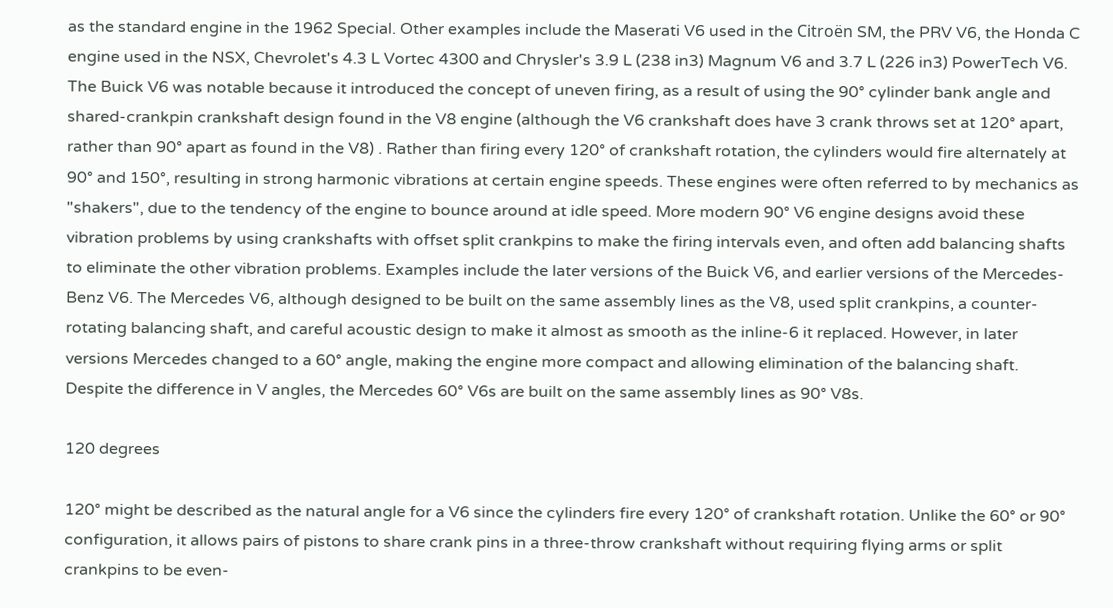as the standard engine in the 1962 Special. Other examples include the Maserati V6 used in the Citroën SM, the PRV V6, the Honda C engine used in the NSX, Chevrolet's 4.3 L Vortec 4300 and Chrysler's 3.9 L (238 in3) Magnum V6 and 3.7 L (226 in3) PowerTech V6. The Buick V6 was notable because it introduced the concept of uneven firing, as a result of using the 90° cylinder bank angle and shared-crankpin crankshaft design found in the V8 engine (although the V6 crankshaft does have 3 crank throws set at 120° apart, rather than 90° apart as found in the V8) . Rather than firing every 120° of crankshaft rotation, the cylinders would fire alternately at 90° and 150°, resulting in strong harmonic vibrations at certain engine speeds. These engines were often referred to by mechanics as "shakers", due to the tendency of the engine to bounce around at idle speed. More modern 90° V6 engine designs avoid these vibration problems by using crankshafts with offset split crankpins to make the firing intervals even, and often add balancing shafts to eliminate the other vibration problems. Examples include the later versions of the Buick V6, and earlier versions of the Mercedes-Benz V6. The Mercedes V6, although designed to be built on the same assembly lines as the V8, used split crankpins, a counter-rotating balancing shaft, and careful acoustic design to make it almost as smooth as the inline-6 it replaced. However, in later versions Mercedes changed to a 60° angle, making the engine more compact and allowing elimination of the balancing shaft. Despite the difference in V angles, the Mercedes 60° V6s are built on the same assembly lines as 90° V8s.

120 degrees

120° might be described as the natural angle for a V6 since the cylinders fire every 120° of crankshaft rotation. Unlike the 60° or 90° configuration, it allows pairs of pistons to share crank pins in a three-throw crankshaft without requiring flying arms or split crankpins to be even-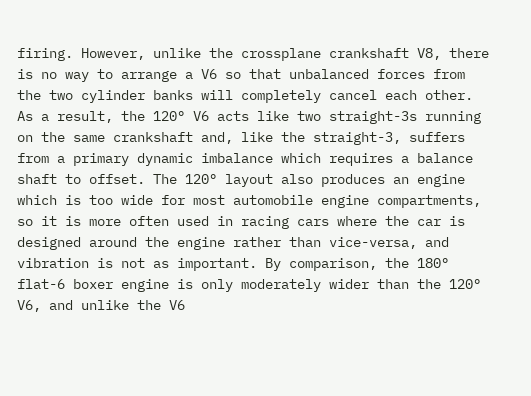firing. However, unlike the crossplane crankshaft V8, there is no way to arrange a V6 so that unbalanced forces from the two cylinder banks will completely cancel each other. As a result, the 120° V6 acts like two straight-3s running on the same crankshaft and, like the straight-3, suffers from a primary dynamic imbalance which requires a balance shaft to offset. The 120° layout also produces an engine which is too wide for most automobile engine compartments, so it is more often used in racing cars where the car is designed around the engine rather than vice-versa, and vibration is not as important. By comparison, the 180° flat-6 boxer engine is only moderately wider than the 120° V6, and unlike the V6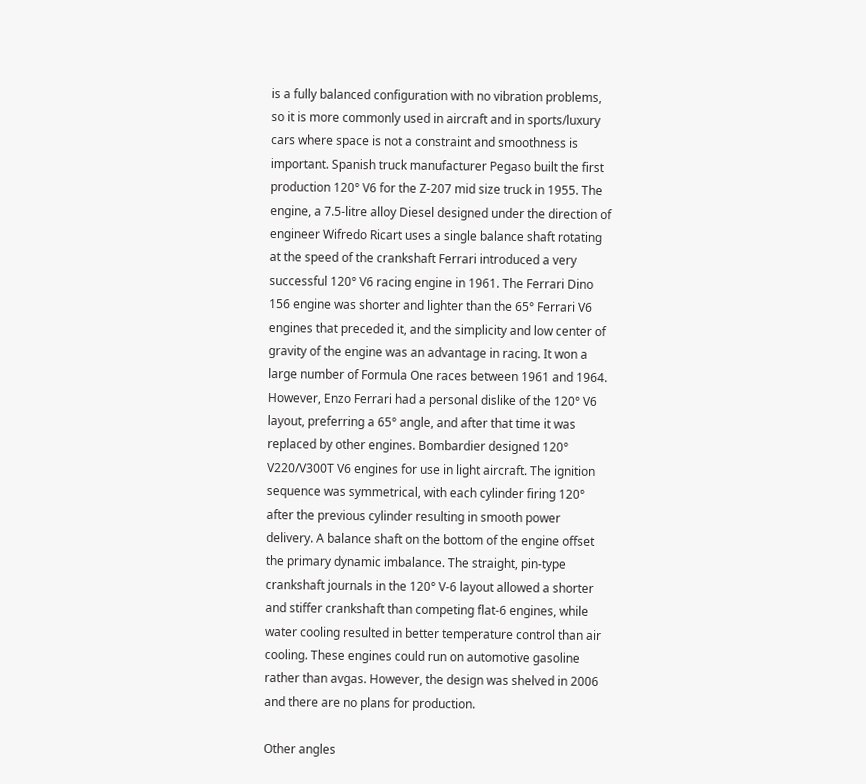is a fully balanced configuration with no vibration problems, so it is more commonly used in aircraft and in sports/luxury cars where space is not a constraint and smoothness is important. Spanish truck manufacturer Pegaso built the first production 120° V6 for the Z-207 mid size truck in 1955. The engine, a 7.5-litre alloy Diesel designed under the direction of engineer Wifredo Ricart uses a single balance shaft rotating at the speed of the crankshaft Ferrari introduced a very successful 120° V6 racing engine in 1961. The Ferrari Dino 156 engine was shorter and lighter than the 65° Ferrari V6 engines that preceded it, and the simplicity and low center of gravity of the engine was an advantage in racing. It won a large number of Formula One races between 1961 and 1964. However, Enzo Ferrari had a personal dislike of the 120° V6 layout, preferring a 65° angle, and after that time it was replaced by other engines. Bombardier designed 120° V220/V300T V6 engines for use in light aircraft. The ignition sequence was symmetrical, with each cylinder firing 120° after the previous cylinder resulting in smooth power delivery. A balance shaft on the bottom of the engine offset the primary dynamic imbalance. The straight, pin-type crankshaft journals in the 120° V-6 layout allowed a shorter and stiffer crankshaft than competing flat-6 engines, while water cooling resulted in better temperature control than air cooling. These engines could run on automotive gasoline rather than avgas. However, the design was shelved in 2006 and there are no plans for production.

Other angles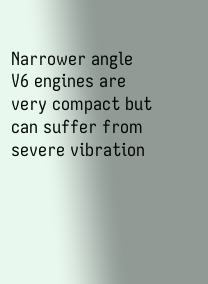Narrower angle V6 engines are very compact but can suffer from severe vibration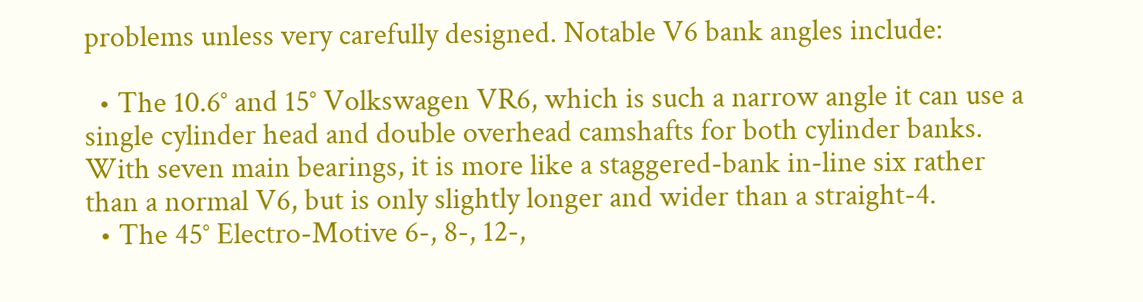problems unless very carefully designed. Notable V6 bank angles include:

  • The 10.6° and 15° Volkswagen VR6, which is such a narrow angle it can use a single cylinder head and double overhead camshafts for both cylinder banks. With seven main bearings, it is more like a staggered-bank in-line six rather than a normal V6, but is only slightly longer and wider than a straight-4.
  • The 45° Electro-Motive 6-, 8-, 12-,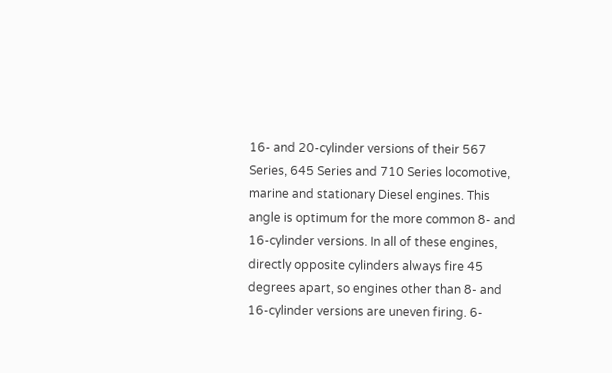16- and 20-cylinder versions of their 567 Series, 645 Series and 710 Series locomotive, marine and stationary Diesel engines. This angle is optimum for the more common 8- and 16-cylinder versions. In all of these engines, directly opposite cylinders always fire 45 degrees apart, so engines other than 8- and 16-cylinder versions are uneven firing. 6-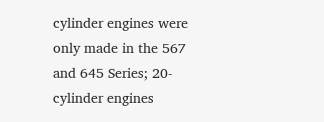cylinder engines were only made in the 567 and 645 Series; 20-cylinder engines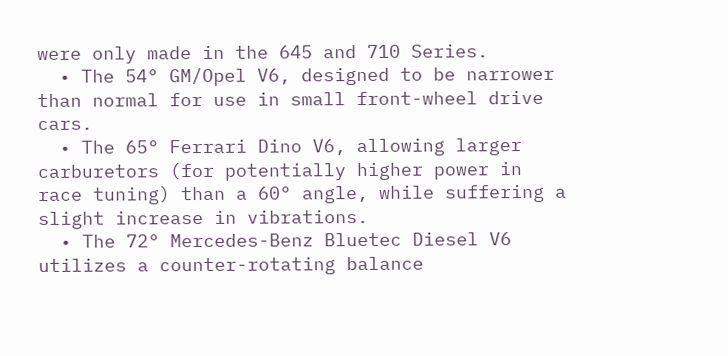were only made in the 645 and 710 Series.
  • The 54° GM/Opel V6, designed to be narrower than normal for use in small front-wheel drive cars.
  • The 65° Ferrari Dino V6, allowing larger carburetors (for potentially higher power in race tuning) than a 60° angle, while suffering a slight increase in vibrations.
  • The 72° Mercedes-Benz Bluetec Diesel V6 utilizes a counter-rotating balance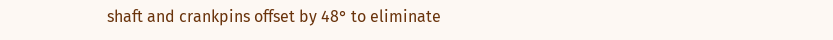shaft and crankpins offset by 48° to eliminate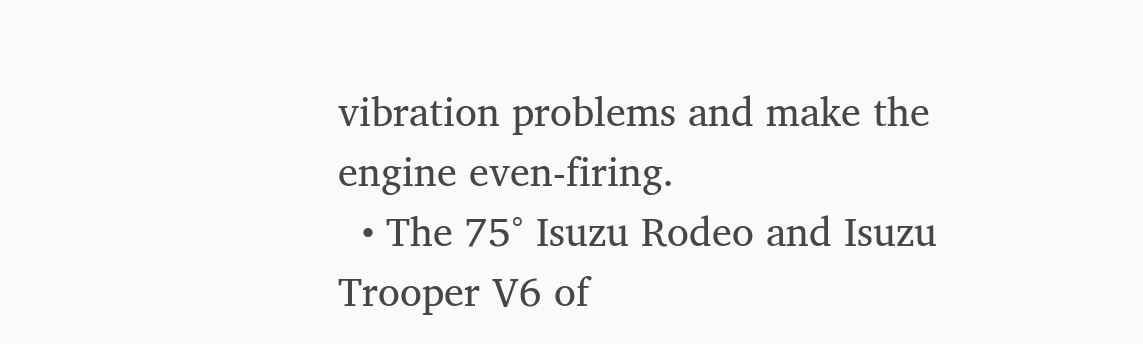vibration problems and make the engine even-firing.
  • The 75° Isuzu Rodeo and Isuzu Trooper V6 of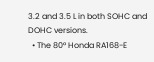3.2 and 3.5 L in both SOHC and DOHC versions.
  • The 80° Honda RA168-E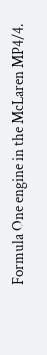Formula One engine in the McLaren MP4/4.